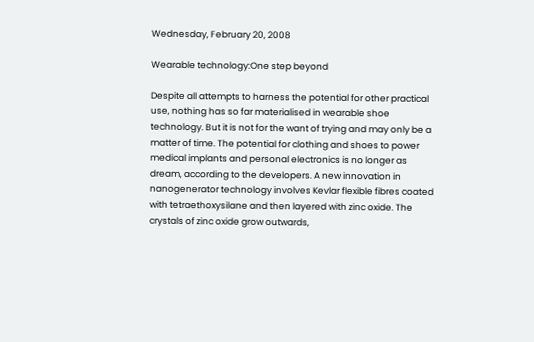Wednesday, February 20, 2008

Wearable technology:One step beyond

Despite all attempts to harness the potential for other practical use, nothing has so far materialised in wearable shoe technology. But it is not for the want of trying and may only be a matter of time. The potential for clothing and shoes to power medical implants and personal electronics is no longer as dream, according to the developers. A new innovation in nanogenerator technology involves Kevlar flexible fibres coated with tetraethoxysilane and then layered with zinc oxide. The crystals of zinc oxide grow outwards,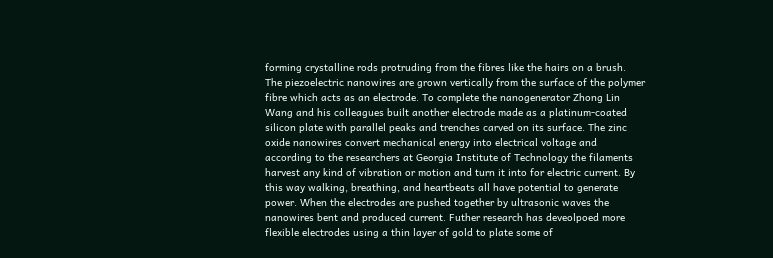forming crystalline rods protruding from the fibres like the hairs on a brush. The piezoelectric nanowires are grown vertically from the surface of the polymer fibre which acts as an electrode. To complete the nanogenerator Zhong Lin Wang and his colleagues built another electrode made as a platinum-coated silicon plate with parallel peaks and trenches carved on its surface. The zinc oxide nanowires convert mechanical energy into electrical voltage and according to the researchers at Georgia Institute of Technology the filaments harvest any kind of vibration or motion and turn it into for electric current. By this way walking, breathing, and heartbeats all have potential to generate power. When the electrodes are pushed together by ultrasonic waves the nanowires bent and produced current. Futher research has deveolpoed more flexible electrodes using a thin layer of gold to plate some of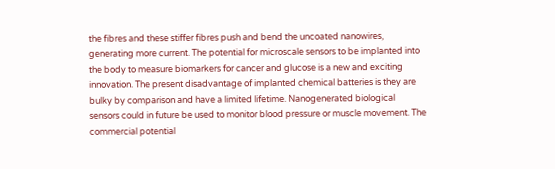the fibres and these stiffer fibres push and bend the uncoated nanowires, generating more current. The potential for microscale sensors to be implanted into the body to measure biomarkers for cancer and glucose is a new and exciting innovation. The present disadvantage of implanted chemical batteries is they are bulky by comparison and have a limited lifetime. Nanogenerated biological sensors could in future be used to monitor blood pressure or muscle movement. The commercial potential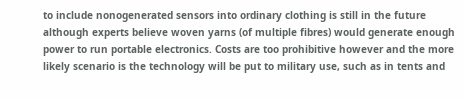to include nonogenerated sensors into ordinary clothing is still in the future although experts believe woven yarns (of multiple fibres) would generate enough power to run portable electronics. Costs are too prohibitive however and the more likely scenario is the technology will be put to military use, such as in tents and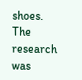shoes. The research was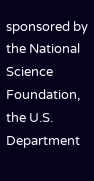sponsored by the National Science Foundation, the U.S. Department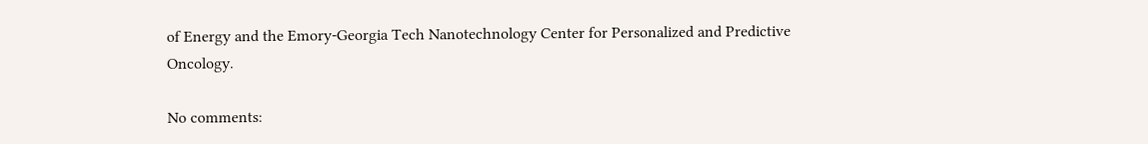of Energy and the Emory-Georgia Tech Nanotechnology Center for Personalized and Predictive Oncology.

No comments: